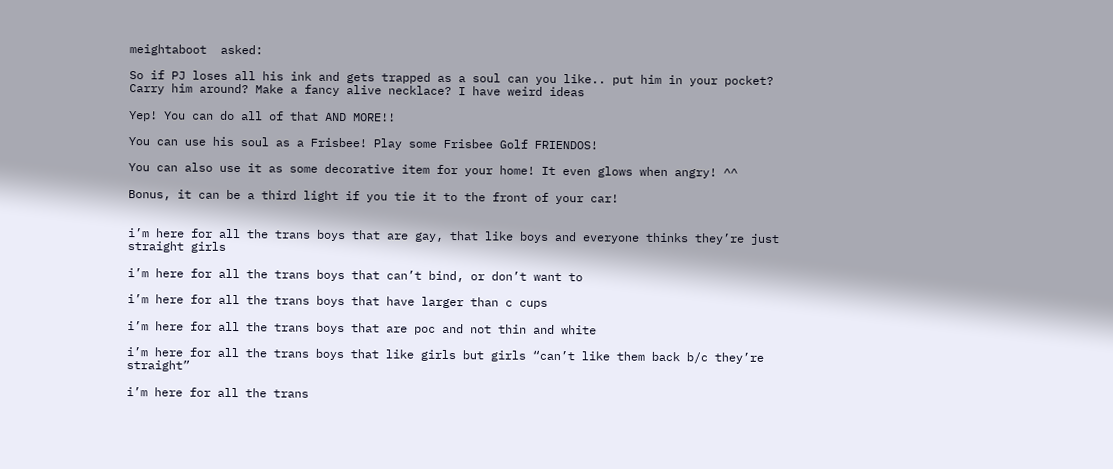meightaboot  asked:

So if PJ loses all his ink and gets trapped as a soul can you like.. put him in your pocket? Carry him around? Make a fancy alive necklace? I have weird ideas

Yep! You can do all of that AND MORE!!

You can use his soul as a Frisbee! Play some Frisbee Golf FRIENDOS!

You can also use it as some decorative item for your home! It even glows when angry! ^^

Bonus, it can be a third light if you tie it to the front of your car!


i’m here for all the trans boys that are gay, that like boys and everyone thinks they’re just straight girls

i’m here for all the trans boys that can’t bind, or don’t want to

i’m here for all the trans boys that have larger than c cups

i’m here for all the trans boys that are poc and not thin and white

i’m here for all the trans boys that like girls but girls “can’t like them back b/c they’re straight”

i’m here for all the trans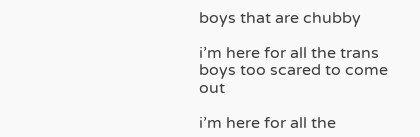boys that are chubby

i’m here for all the trans boys too scared to come out

i’m here for all the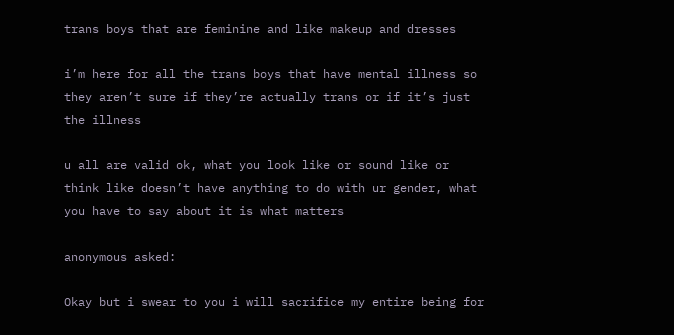trans boys that are feminine and like makeup and dresses

i’m here for all the trans boys that have mental illness so they aren’t sure if they’re actually trans or if it’s just the illness

u all are valid ok, what you look like or sound like or think like doesn’t have anything to do with ur gender, what you have to say about it is what matters

anonymous asked:

Okay but i swear to you i will sacrifice my entire being for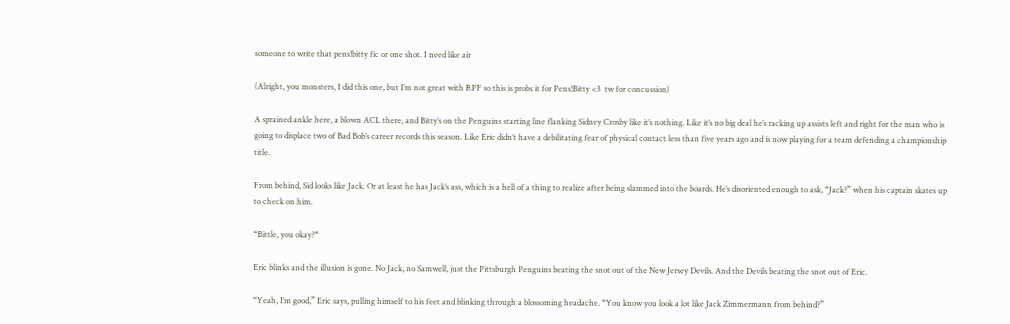someone to write that pens!bitty fic or one shot. I need like air

(Alright, you monsters, I did this one, but I’m not great with RPF so this is probs it for Pens!Bitty <3  tw for concussion)

A sprained ankle here, a blown ACL there, and Bitty’s on the Penguins starting line flanking Sidney Crosby like it’s nothing. Like it’s no big deal he’s racking up assists left and right for the man who is going to displace two of Bad Bob’s career records this season. Like Eric didn’t have a debilitating fear of physical contact less than five years ago and is now playing for a team defending a championship title.

From behind, Sid looks like Jack. Or at least he has Jack’s ass, which is a hell of a thing to realize after being slammed into the boards. He’s disoriented enough to ask, “Jack?” when his captain skates up to check on him.

“Bittle, you okay?“

Eric blinks and the illusion is gone. No Jack, no Samwell, just the Pittsburgh Penguins beating the snot out of the New Jersey Devils. And the Devils beating the snot out of Eric.

“Yeah, I’m good,” Eric says, pulling himself to his feet and blinking through a blossoming headache. “You know you look a lot like Jack Zimmermann from behind?”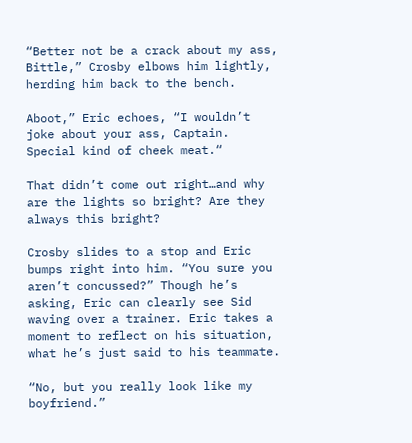“Better not be a crack about my ass, Bittle,” Crosby elbows him lightly, herding him back to the bench.

Aboot,” Eric echoes, “I wouldn’t joke about your ass, Captain. Special kind of cheek meat.“

That didn’t come out right…and why are the lights so bright? Are they always this bright?

Crosby slides to a stop and Eric bumps right into him. “You sure you aren’t concussed?” Though he’s asking, Eric can clearly see Sid waving over a trainer. Eric takes a moment to reflect on his situation, what he’s just said to his teammate.

“No, but you really look like my boyfriend.”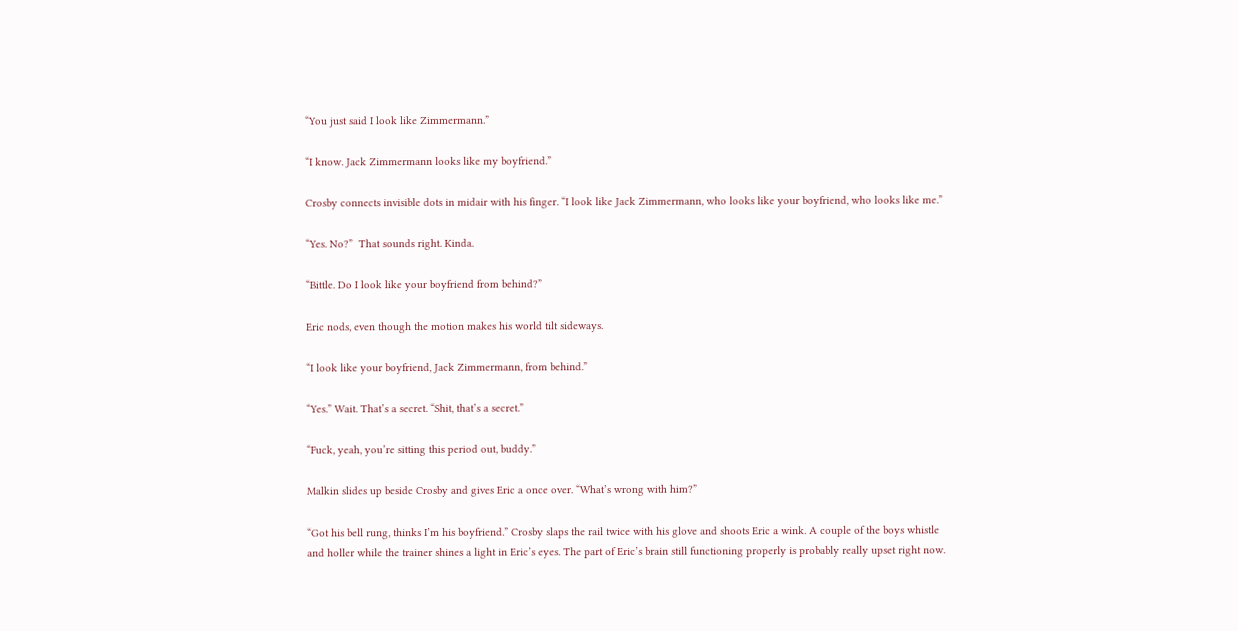“You just said I look like Zimmermann.”

“I know. Jack Zimmermann looks like my boyfriend.”

Crosby connects invisible dots in midair with his finger. “I look like Jack Zimmermann, who looks like your boyfriend, who looks like me.”

“Yes. No?”  That sounds right. Kinda.

“Bittle. Do I look like your boyfriend from behind?”

Eric nods, even though the motion makes his world tilt sideways.

“I look like your boyfriend, Jack Zimmermann, from behind.”

“Yes.” Wait. That’s a secret. “Shit, that’s a secret.”

“Fuck, yeah, you’re sitting this period out, buddy.”

Malkin slides up beside Crosby and gives Eric a once over. “What’s wrong with him?”

“Got his bell rung, thinks I’m his boyfriend.” Crosby slaps the rail twice with his glove and shoots Eric a wink. A couple of the boys whistle and holler while the trainer shines a light in Eric’s eyes. The part of Eric’s brain still functioning properly is probably really upset right now.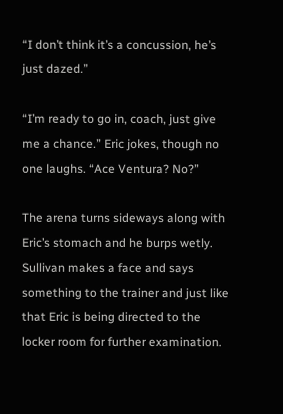“I don’t think it’s a concussion, he’s just dazed.”

“I’m ready to go in, coach, just give me a chance.” Eric jokes, though no one laughs. “Ace Ventura? No?”

The arena turns sideways along with Eric’s stomach and he burps wetly. Sullivan makes a face and says something to the trainer and just like that Eric is being directed to the locker room for further examination.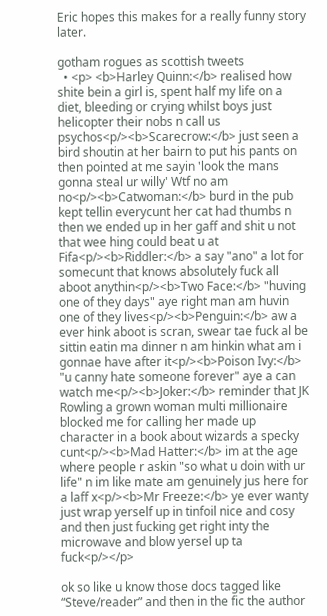Eric hopes this makes for a really funny story later.

gotham rogues as scottish tweets
  • <p> <b>Harley Quinn:</b> realised how shite bein a girl is, spent half my life on a diet, bleeding or crying whilst boys just helicopter their nobs n call us psychos<p/><b>Scarecrow:</b> just seen a bird shoutin at her bairn to put his pants on then pointed at me sayin 'look the mans gonna steal ur willy' Wtf no am no<p/><b>Catwoman:</b> burd in the pub kept tellin everycunt her cat had thumbs n then we ended up in her gaff and shit u not that wee hing could beat u at Fifa<p/><b>Riddler:</b> a say "ano" a lot for somecunt that knows absolutely fuck all aboot anythin<p/><b>Two Face:</b> "huving one of they days" aye right man am huvin one of they lives<p/><b>Penguin:</b> aw a ever hink aboot is scran, swear tae fuck al be sittin eatin ma dinner n am hinkin what am i gonnae have after it<p/><b>Poison Ivy:</b> "u canny hate someone forever" aye a can watch me<p/><b>Joker:</b> reminder that JK Rowling a grown woman multi millionaire blocked me for calling her made up character in a book about wizards a specky cunt<p/><b>Mad Hatter:</b> im at the age where people r askin "so what u doin with ur life" n im like mate am genuinely jus here for a laff x<p/><b>Mr Freeze:</b> ye ever wanty just wrap yerself up in tinfoil nice and cosy and then just fucking get right inty the microwave and blow yersel up ta fuck<p/></p>

ok so like u know those docs tagged like “Steve/reader” and then in the fic the author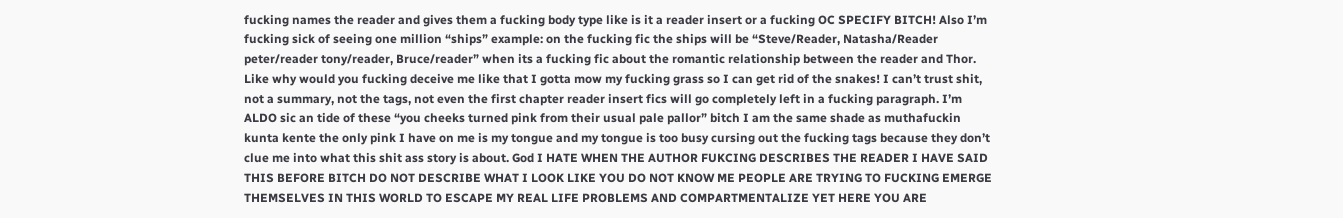fucking names the reader and gives them a fucking body type like is it a reader insert or a fucking OC SPECIFY BITCH! Also I’m fucking sick of seeing one million “ships” example: on the fucking fic the ships will be “Steve/Reader, Natasha/Reader peter/reader tony/reader, Bruce/reader” when its a fucking fic about the romantic relationship between the reader and Thor. Like why would you fucking deceive me like that I gotta mow my fucking grass so I can get rid of the snakes! I can’t trust shit, not a summary, not the tags, not even the first chapter reader insert fics will go completely left in a fucking paragraph. I’m ALDO sic an tide of these “you cheeks turned pink from their usual pale pallor” bitch I am the same shade as muthafuckin kunta kente the only pink I have on me is my tongue and my tongue is too busy cursing out the fucking tags because they don’t clue me into what this shit ass story is about. God I HATE WHEN THE AUTHOR FUKCING DESCRIBES THE READER I HAVE SAID THIS BEFORE BITCH DO NOT DESCRIBE WHAT I LOOK LIKE YOU DO NOT KNOW ME PEOPLE ARE TRYING TO FUCKING EMERGE THEMSELVES IN THIS WORLD TO ESCAPE MY REAL LIFE PROBLEMS AND COMPARTMENTALIZE YET HERE YOU ARE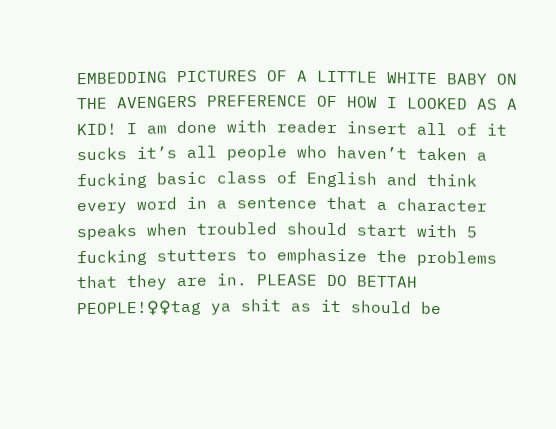EMBEDDING PICTURES OF A LITTLE WHITE BABY ON THE AVENGERS PREFERENCE OF HOW I LOOKED AS A KID! I am done with reader insert all of it sucks it’s all people who haven’t taken a fucking basic class of English and think every word in a sentence that a character speaks when troubled should start with 5 fucking stutters to emphasize the problems that they are in. PLEASE DO BETTAH PEOPLE!♀♀tag ya shit as it should be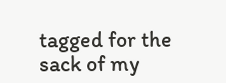tagged for the sack of my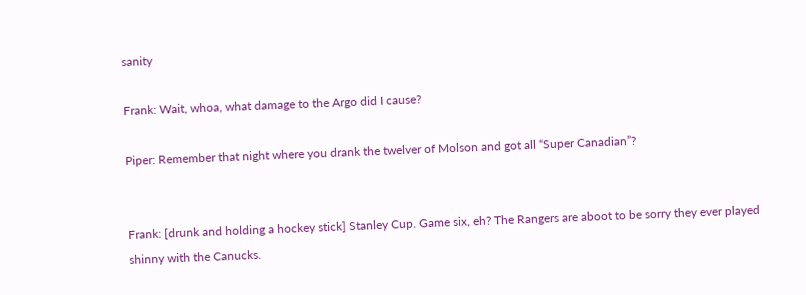sanity

Frank: Wait, whoa, what damage to the Argo did I cause?

Piper: Remember that night where you drank the twelver of Molson and got all “Super Canadian”?


Frank: [drunk and holding a hockey stick] Stanley Cup. Game six, eh? The Rangers are aboot to be sorry they ever played shinny with the Canucks.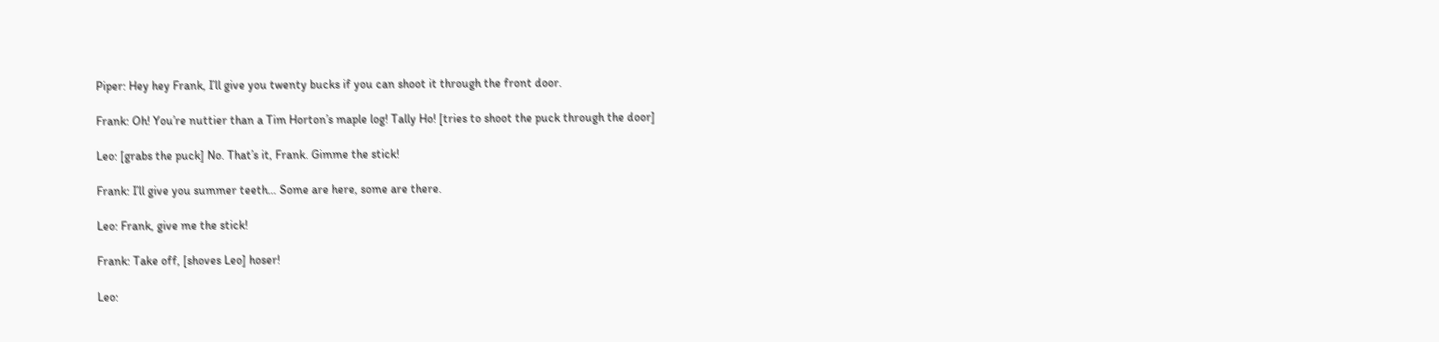Piper: Hey hey Frank, I’ll give you twenty bucks if you can shoot it through the front door.

Frank: Oh! You’re nuttier than a Tim Horton’s maple log! Tally Ho! [tries to shoot the puck through the door]

Leo: [grabs the puck] No. That’s it, Frank. Gimme the stick!

Frank: I’ll give you summer teeth… Some are here, some are there.

Leo: Frank, give me the stick!

Frank: Take off, [shoves Leo] hoser!

Leo: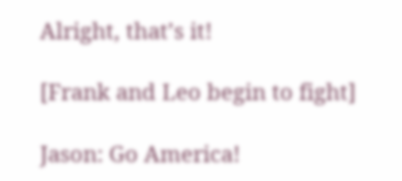Alright, that’s it!

[Frank and Leo begin to fight]

Jason: Go America!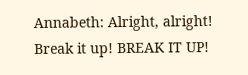Annabeth: Alright, alright! Break it up! BREAK IT UP!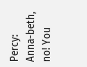Percy: Anna-beth, no! You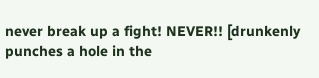never break up a fight! NEVER!! [drunkenly punches a hole in the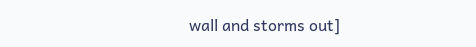wall and storms out]